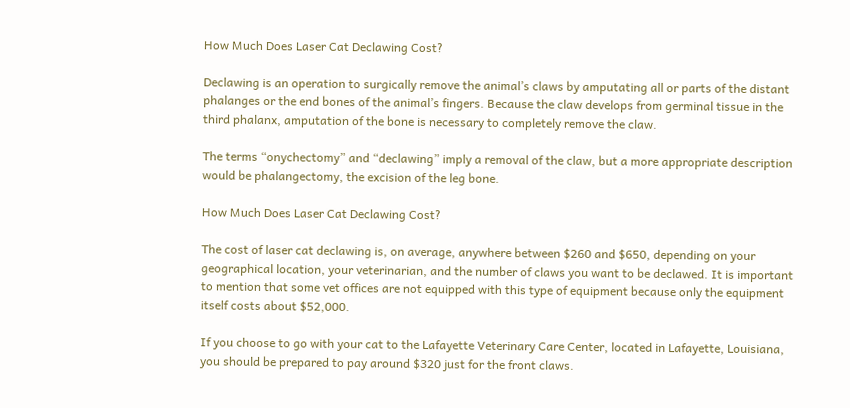How Much Does Laser Cat Declawing Cost?

Declawing is an operation to surgically remove the animal’s claws by amputating all or parts of the distant phalanges or the end bones of the animal’s fingers. Because the claw develops from germinal tissue in the third phalanx, amputation of the bone is necessary to completely remove the claw.

The terms “onychectomy” and “declawing” imply a removal of the claw, but a more appropriate description would be phalangectomy, the excision of the leg bone.

How Much Does Laser Cat Declawing Cost?

The cost of laser cat declawing is, on average, anywhere between $260 and $650, depending on your geographical location, your veterinarian, and the number of claws you want to be declawed. It is important to mention that some vet offices are not equipped with this type of equipment because only the equipment itself costs about $52,000.

If you choose to go with your cat to the Lafayette Veterinary Care Center, located in Lafayette, Louisiana, you should be prepared to pay around $320 just for the front claws.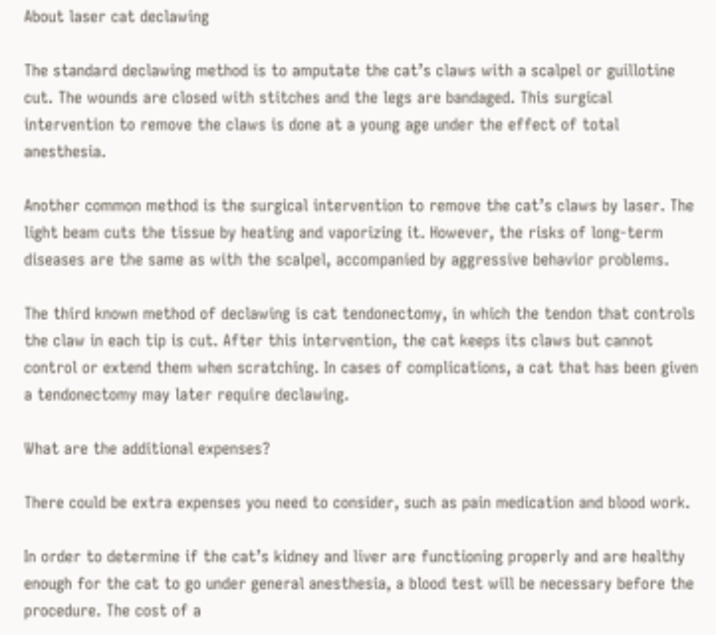About laser cat declawing

The standard declawing method is to amputate the cat’s claws with a scalpel or guillotine cut. The wounds are closed with stitches and the legs are bandaged. This surgical intervention to remove the claws is done at a young age under the effect of total anesthesia.

Another common method is the surgical intervention to remove the cat’s claws by laser. The light beam cuts the tissue by heating and vaporizing it. However, the risks of long-term diseases are the same as with the scalpel, accompanied by aggressive behavior problems.

The third known method of declawing is cat tendonectomy, in which the tendon that controls the claw in each tip is cut. After this intervention, the cat keeps its claws but cannot control or extend them when scratching. In cases of complications, a cat that has been given a tendonectomy may later require declawing.

What are the additional expenses?

There could be extra expenses you need to consider, such as pain medication and blood work.

In order to determine if the cat’s kidney and liver are functioning properly and are healthy enough for the cat to go under general anesthesia, a blood test will be necessary before the procedure. The cost of a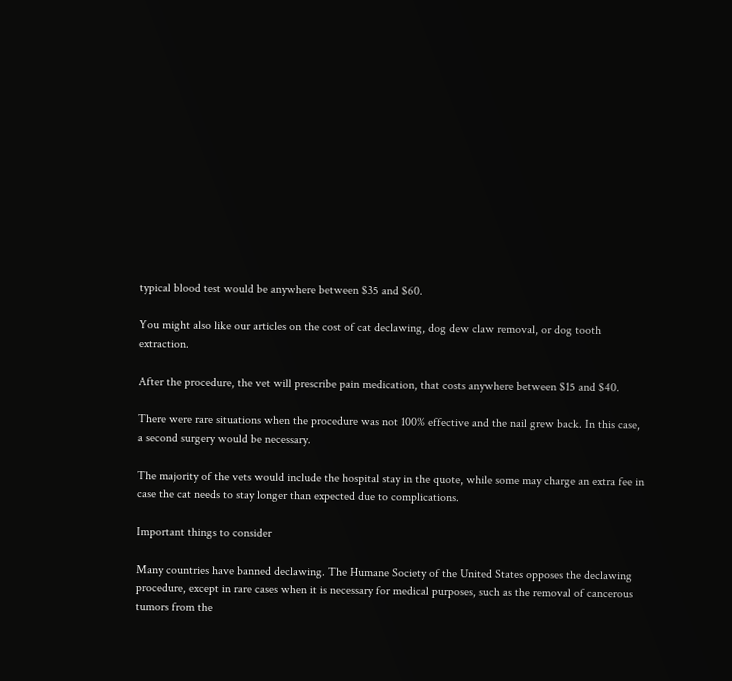typical blood test would be anywhere between $35 and $60.

You might also like our articles on the cost of cat declawing, dog dew claw removal, or dog tooth extraction.

After the procedure, the vet will prescribe pain medication, that costs anywhere between $15 and $40.

There were rare situations when the procedure was not 100% effective and the nail grew back. In this case, a second surgery would be necessary.

The majority of the vets would include the hospital stay in the quote, while some may charge an extra fee in case the cat needs to stay longer than expected due to complications.

Important things to consider

Many countries have banned declawing. The Humane Society of the United States opposes the declawing procedure, except in rare cases when it is necessary for medical purposes, such as the removal of cancerous tumors from the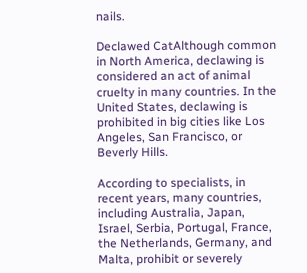nails.

Declawed CatAlthough common in North America, declawing is considered an act of animal cruelty in many countries. In the United States, declawing is prohibited in big cities like Los Angeles, San Francisco, or Beverly Hills.

According to specialists, in recent years, many countries, including Australia, Japan, Israel, Serbia, Portugal, France, the Netherlands, Germany, and Malta, prohibit or severely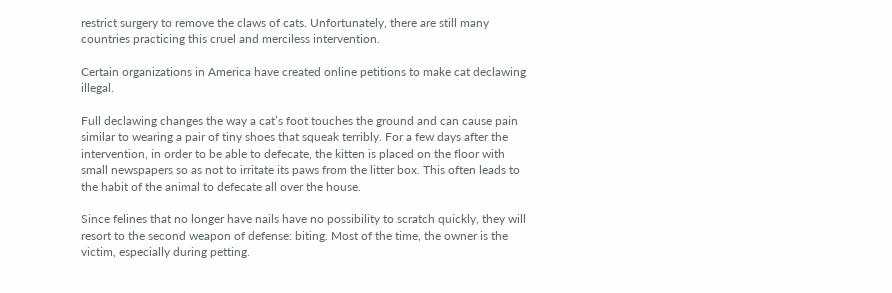restrict surgery to remove the claws of cats. Unfortunately, there are still many countries practicing this cruel and merciless intervention.

Certain organizations in America have created online petitions to make cat declawing illegal.

Full declawing changes the way a cat’s foot touches the ground and can cause pain similar to wearing a pair of tiny shoes that squeak terribly. For a few days after the intervention, in order to be able to defecate, the kitten is placed on the floor with small newspapers so as not to irritate its paws from the litter box. This often leads to the habit of the animal to defecate all over the house.

Since felines that no longer have nails have no possibility to scratch quickly, they will resort to the second weapon of defense: biting. Most of the time, the owner is the victim, especially during petting.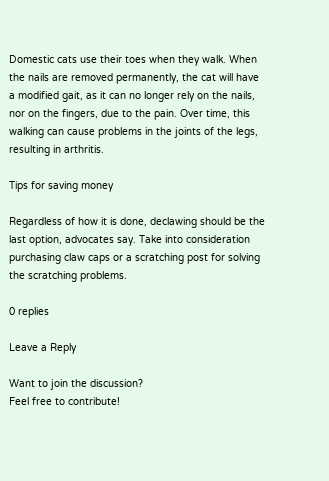Domestic cats use their toes when they walk. When the nails are removed permanently, the cat will have a modified gait, as it can no longer rely on the nails, nor on the fingers, due to the pain. Over time, this walking can cause problems in the joints of the legs, resulting in arthritis.

Tips for saving money

Regardless of how it is done, declawing should be the last option, advocates say. Take into consideration purchasing claw caps or a scratching post for solving the scratching problems.

0 replies

Leave a Reply

Want to join the discussion?
Feel free to contribute!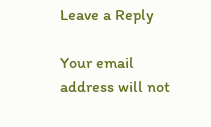Leave a Reply

Your email address will not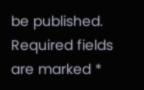be published. Required fields are marked *